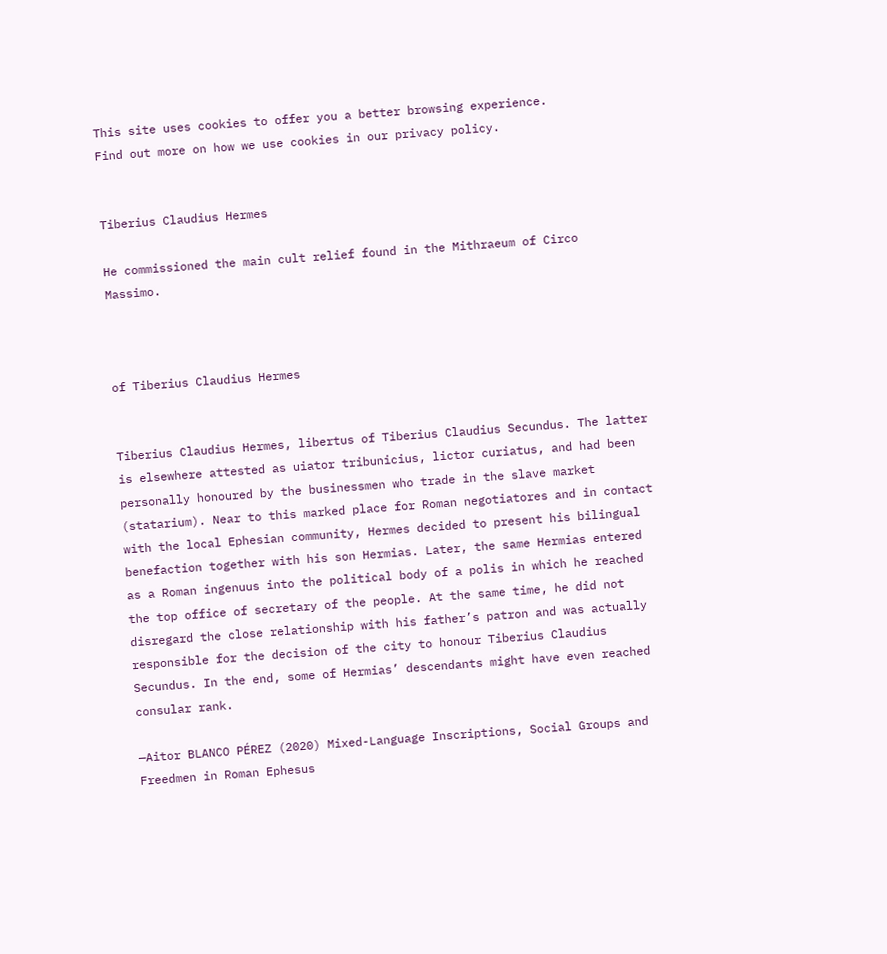This site uses cookies to offer you a better browsing experience.
Find out more on how we use cookies in our privacy policy.


Tiberius Claudius Hermes

He commissioned the main cult relief found in the Mithraeum of Circo Massimo.



of Tiberius Claudius Hermes


Tiberius Claudius Hermes, libertus of Tiberius Claudius Secundus. The latter is elsewhere attested as uiator tribunicius, lictor curiatus, and had been personally honoured by the businessmen who trade in the slave market (statarium). Near to this marked place for Roman negotiatores and in contact with the local Ephesian community, Hermes decided to present his bilingual benefaction together with his son Hermias. Later, the same Hermias entered as a Roman ingenuus into the political body of a polis in which he reached the top office of secretary of the people. At the same time, he did not disregard the close relationship with his father’s patron and was actually responsible for the decision of the city to honour Tiberius Claudius Secundus. In the end, some of Hermias’ descendants might have even reached consular rank.

—Aitor BLANCO PÉREZ (2020) Mixed-Language Inscriptions, Social Groups and Freedmen in Roman Ephesus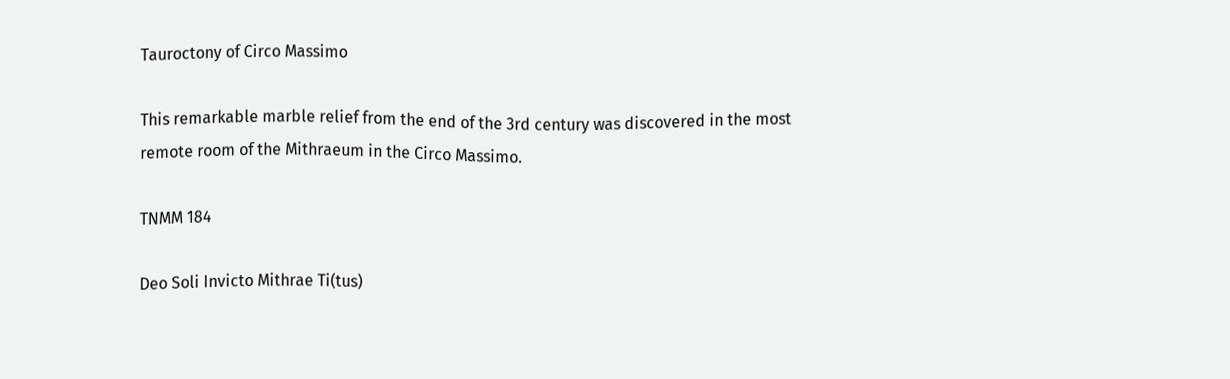Tauroctony of Circo Massimo

This remarkable marble relief from the end of the 3rd century was discovered in the most remote room of the Mithraeum in the Circo Massimo.

TNMM 184

Deo Soli Invicto Mithrae Ti(tus)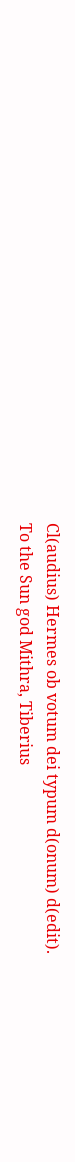Cl(audius) Hermes ob votum dei typum d(onum) d(edit).
To the Sun god Mithra, Tiberius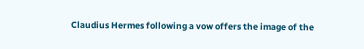Claudius Hermes following a vow offers the image of the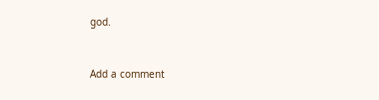god.



Add a comment